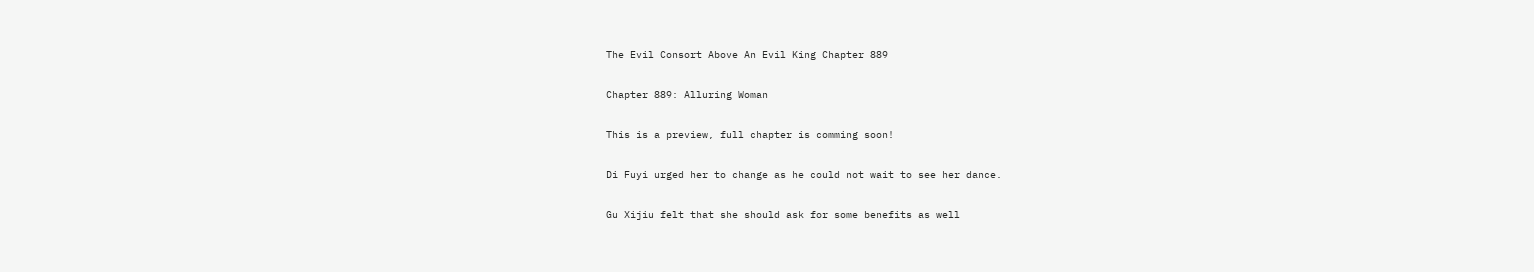The Evil Consort Above An Evil King Chapter 889

Chapter 889: Alluring Woman

This is a preview, full chapter is comming soon!

Di Fuyi urged her to change as he could not wait to see her dance.

Gu Xijiu felt that she should ask for some benefits as well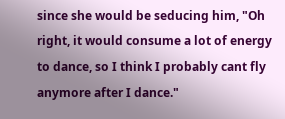since she would be seducing him, "Oh right, it would consume a lot of energy to dance, so I think I probably cant fly anymore after I dance."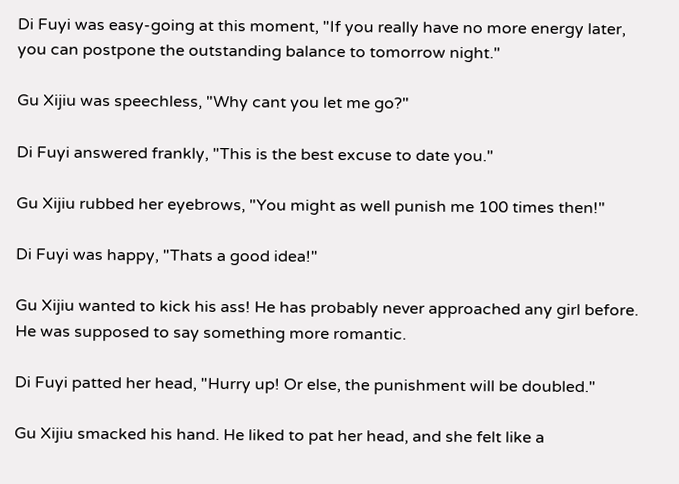Di Fuyi was easy-going at this moment, "If you really have no more energy later, you can postpone the outstanding balance to tomorrow night."

Gu Xijiu was speechless, "Why cant you let me go?"

Di Fuyi answered frankly, "This is the best excuse to date you."

Gu Xijiu rubbed her eyebrows, "You might as well punish me 100 times then!"

Di Fuyi was happy, "Thats a good idea!"

Gu Xijiu wanted to kick his ass! He has probably never approached any girl before. He was supposed to say something more romantic.

Di Fuyi patted her head, "Hurry up! Or else, the punishment will be doubled."

Gu Xijiu smacked his hand. He liked to pat her head, and she felt like a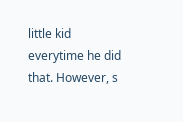little kid everytime he did that. However, s